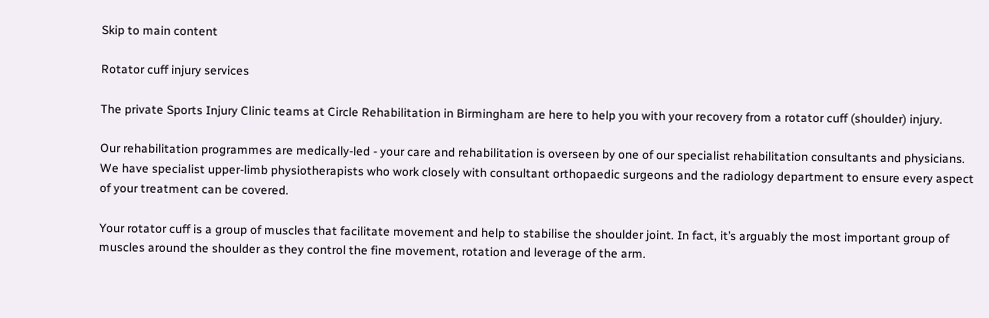Skip to main content

Rotator cuff injury services

The private Sports Injury Clinic teams at Circle Rehabilitation in Birmingham are here to help you with your recovery from a rotator cuff (shoulder) injury.

Our rehabilitation programmes are medically-led - your care and rehabilitation is overseen by one of our specialist rehabilitation consultants and physicians. We have specialist upper-limb physiotherapists who work closely with consultant orthopaedic surgeons and the radiology department to ensure every aspect of your treatment can be covered.

Your rotator cuff is a group of muscles that facilitate movement and help to stabilise the shoulder joint. In fact, it’s arguably the most important group of muscles around the shoulder as they control the fine movement, rotation and leverage of the arm.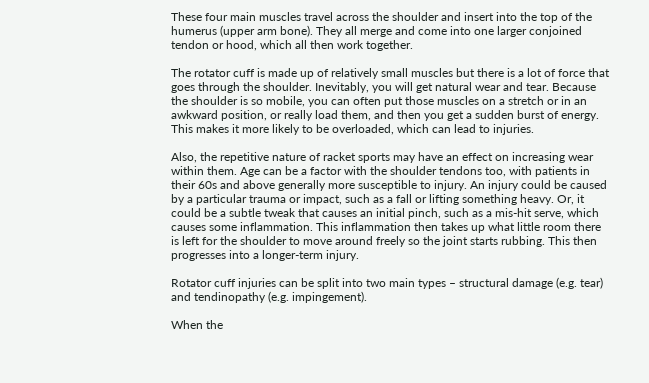These four main muscles travel across the shoulder and insert into the top of the humerus (upper arm bone). They all merge and come into one larger conjoined tendon or hood, which all then work together.

The rotator cuff is made up of relatively small muscles but there is a lot of force that goes through the shoulder. Inevitably, you will get natural wear and tear. Because the shoulder is so mobile, you can often put those muscles on a stretch or in an awkward position, or really load them, and then you get a sudden burst of energy. This makes it more likely to be overloaded, which can lead to injuries.

Also, the repetitive nature of racket sports may have an effect on increasing wear within them. Age can be a factor with the shoulder tendons too, with patients in their 60s and above generally more susceptible to injury. An injury could be caused by a particular trauma or impact, such as a fall or lifting something heavy. Or, it could be a subtle tweak that causes an initial pinch, such as a mis-hit serve, which causes some inflammation. This inflammation then takes up what little room there is left for the shoulder to move around freely so the joint starts rubbing. This then progresses into a longer-term injury.

Rotator cuff injuries can be split into two main types – structural damage (e.g. tear) and tendinopathy (e.g. impingement).

When the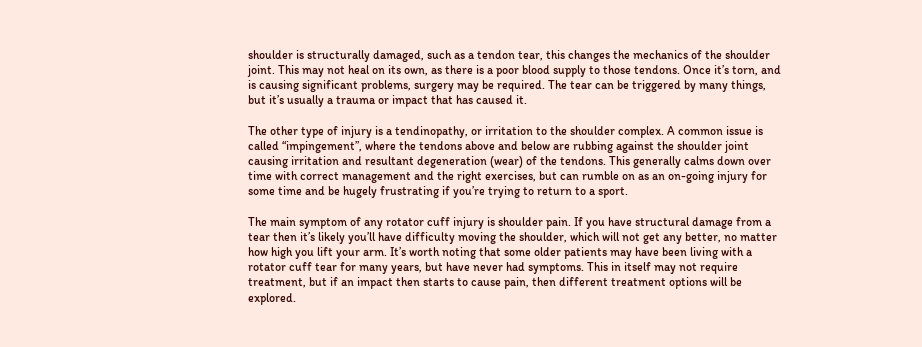shoulder is structurally damaged, such as a tendon tear, this changes the mechanics of the shoulder joint. This may not heal on its own, as there is a poor blood supply to those tendons. Once it’s torn, and is causing significant problems, surgery may be required. The tear can be triggered by many things, but it’s usually a trauma or impact that has caused it.

The other type of injury is a tendinopathy, or irritation to the shoulder complex. A common issue is called “impingement”, where the tendons above and below are rubbing against the shoulder joint causing irritation and resultant degeneration (wear) of the tendons. This generally calms down over time with correct management and the right exercises, but can rumble on as an on-going injury for some time and be hugely frustrating if you’re trying to return to a sport.

The main symptom of any rotator cuff injury is shoulder pain. If you have structural damage from a tear then it’s likely you’ll have difficulty moving the shoulder, which will not get any better, no matter how high you lift your arm. It’s worth noting that some older patients may have been living with a rotator cuff tear for many years, but have never had symptoms. This in itself may not require treatment, but if an impact then starts to cause pain, then different treatment options will be explored.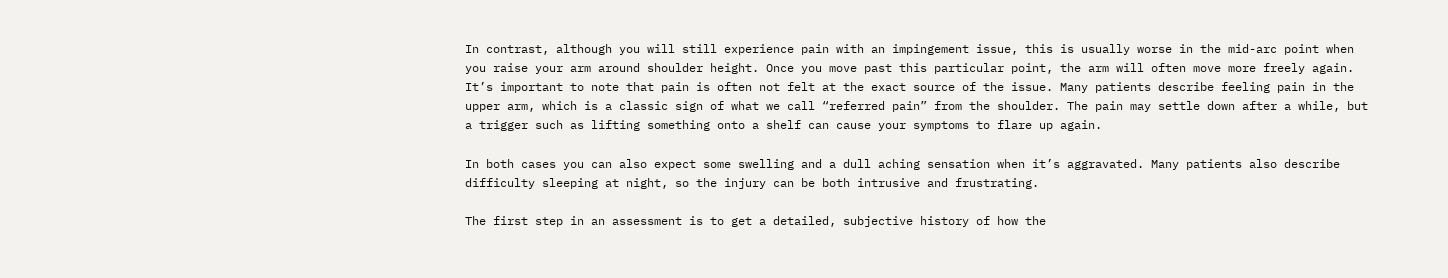In contrast, although you will still experience pain with an impingement issue, this is usually worse in the mid-arc point when you raise your arm around shoulder height. Once you move past this particular point, the arm will often move more freely again. It’s important to note that pain is often not felt at the exact source of the issue. Many patients describe feeling pain in the upper arm, which is a classic sign of what we call “referred pain” from the shoulder. The pain may settle down after a while, but a trigger such as lifting something onto a shelf can cause your symptoms to flare up again.

In both cases you can also expect some swelling and a dull aching sensation when it’s aggravated. Many patients also describe difficulty sleeping at night, so the injury can be both intrusive and frustrating.

The first step in an assessment is to get a detailed, subjective history of how the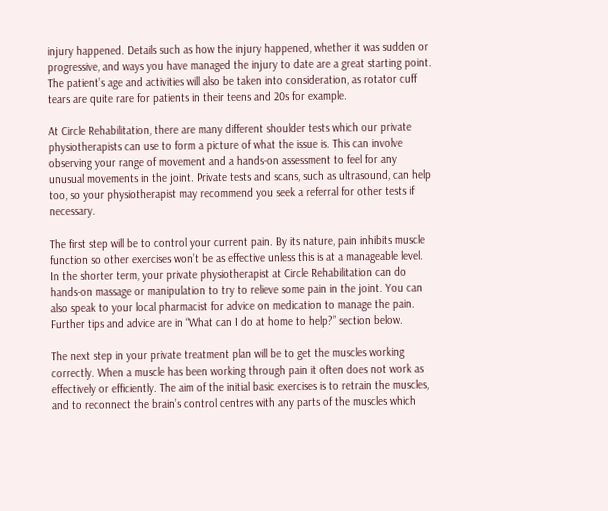injury happened. Details such as how the injury happened, whether it was sudden or progressive, and ways you have managed the injury to date are a great starting point. The patient’s age and activities will also be taken into consideration, as rotator cuff tears are quite rare for patients in their teens and 20s for example.

At Circle Rehabilitation, there are many different shoulder tests which our private physiotherapists can use to form a picture of what the issue is. This can involve observing your range of movement and a hands-on assessment to feel for any unusual movements in the joint. Private tests and scans, such as ultrasound, can help too, so your physiotherapist may recommend you seek a referral for other tests if necessary.

The first step will be to control your current pain. By its nature, pain inhibits muscle function so other exercises won’t be as effective unless this is at a manageable level. In the shorter term, your private physiotherapist at Circle Rehabilitation can do hands-on massage or manipulation to try to relieve some pain in the joint. You can also speak to your local pharmacist for advice on medication to manage the pain. Further tips and advice are in “What can I do at home to help?” section below.

The next step in your private treatment plan will be to get the muscles working correctly. When a muscle has been working through pain it often does not work as effectively or efficiently. The aim of the initial basic exercises is to retrain the muscles, and to reconnect the brain’s control centres with any parts of the muscles which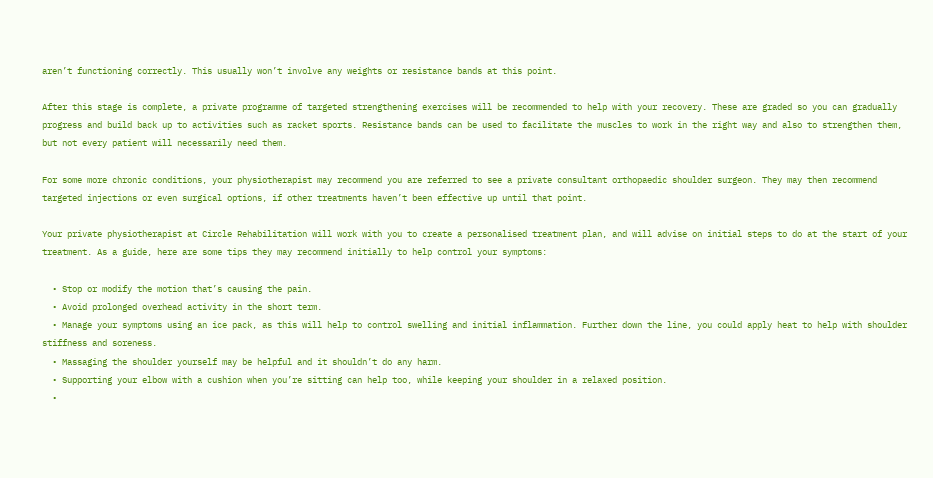aren’t functioning correctly. This usually won’t involve any weights or resistance bands at this point.

After this stage is complete, a private programme of targeted strengthening exercises will be recommended to help with your recovery. These are graded so you can gradually progress and build back up to activities such as racket sports. Resistance bands can be used to facilitate the muscles to work in the right way and also to strengthen them, but not every patient will necessarily need them.

For some more chronic conditions, your physiotherapist may recommend you are referred to see a private consultant orthopaedic shoulder surgeon. They may then recommend targeted injections or even surgical options, if other treatments haven’t been effective up until that point.

Your private physiotherapist at Circle Rehabilitation will work with you to create a personalised treatment plan, and will advise on initial steps to do at the start of your treatment. As a guide, here are some tips they may recommend initially to help control your symptoms:

  • Stop or modify the motion that’s causing the pain.
  • Avoid prolonged overhead activity in the short term.
  • Manage your symptoms using an ice pack, as this will help to control swelling and initial inflammation. Further down the line, you could apply heat to help with shoulder stiffness and soreness.
  • Massaging the shoulder yourself may be helpful and it shouldn’t do any harm.
  • Supporting your elbow with a cushion when you’re sitting can help too, while keeping your shoulder in a relaxed position.
  •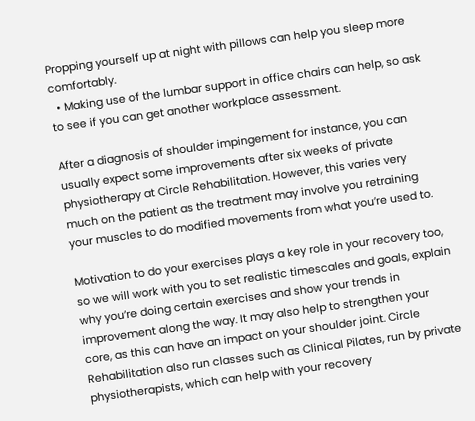Propping yourself up at night with pillows can help you sleep more comfortably.
  • Making use of the lumbar support in office chairs can help, so ask to see if you can get another workplace assessment.

After a diagnosis of shoulder impingement for instance, you can usually expect some improvements after six weeks of private physiotherapy at Circle Rehabilitation. However, this varies very much on the patient as the treatment may involve you retraining your muscles to do modified movements from what you’re used to.

Motivation to do your exercises plays a key role in your recovery too, so we will work with you to set realistic timescales and goals, explain why you’re doing certain exercises and show your trends in improvement along the way. It may also help to strengthen your core, as this can have an impact on your shoulder joint. Circle Rehabilitation also run classes such as Clinical Pilates, run by private physiotherapists, which can help with your recovery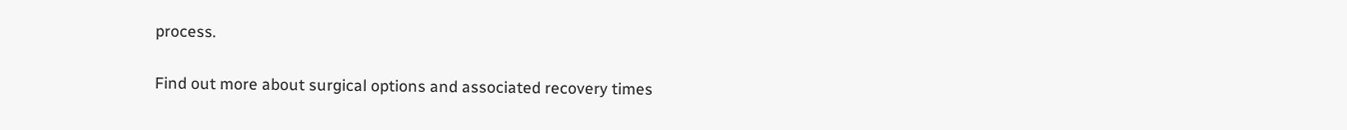process.

Find out more about surgical options and associated recovery times